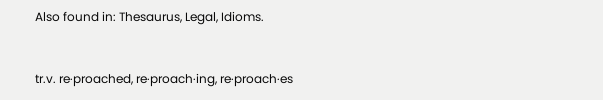Also found in: Thesaurus, Legal, Idioms.


tr.v. re·proached, re·proach·ing, re·proach·es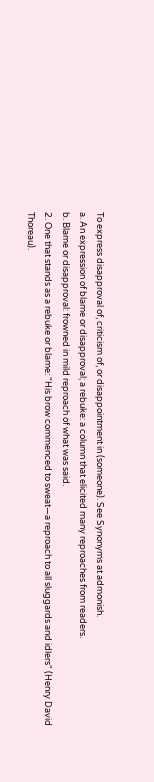To express disapproval of, criticism of, or disappointment in (someone). See Synonyms at admonish.
a. An expression of blame or disapproval; a rebuke: a column that elicited many reproaches from readers.
b. Blame or disapproval: frowned in mild reproach of what was said.
2. One that stands as a rebuke or blame: "His brow commenced to sweat—a reproach to all sluggards and idlers" (Henry David Thoreau).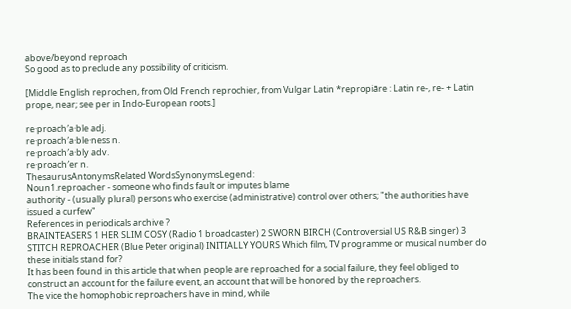above/beyond reproach
So good as to preclude any possibility of criticism.

[Middle English reprochen, from Old French reprochier, from Vulgar Latin *repropiāre : Latin re-, re- + Latin prope, near; see per in Indo-European roots.]

re·proach′a·ble adj.
re·proach′a·ble·ness n.
re·proach′a·bly adv.
re·proach′er n.
ThesaurusAntonymsRelated WordsSynonymsLegend:
Noun1.reproacher - someone who finds fault or imputes blame
authority - (usually plural) persons who exercise (administrative) control over others; "the authorities have issued a curfew"
References in periodicals archive ?
BRAINTEASERS 1 HER SLIM COSY (Radio 1 broadcaster) 2 SWORN BIRCH (Controversial US R&B singer) 3 STITCH REPROACHER (Blue Peter original) INITIALLY YOURS Which film, TV programme or musical number do these initials stand for?
It has been found in this article that when people are reproached for a social failure, they feel obliged to construct an account for the failure event, an account that will be honored by the reproachers.
The vice the homophobic reproachers have in mind, while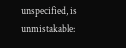unspecified, is unmistakable: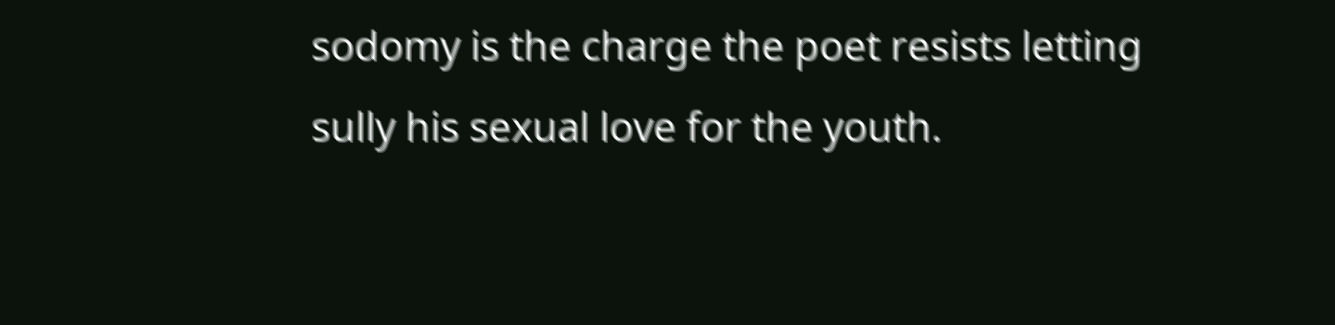sodomy is the charge the poet resists letting sully his sexual love for the youth.